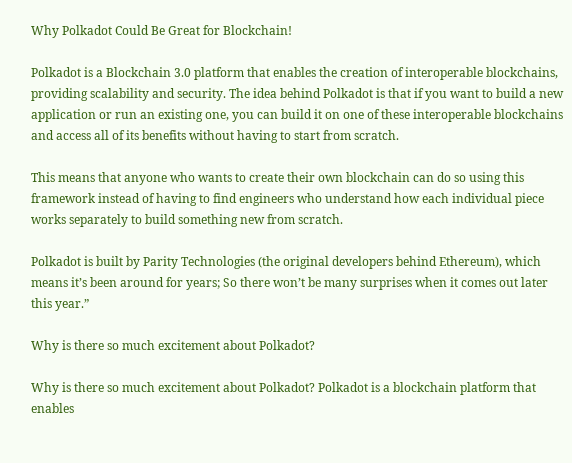Why Polkadot Could Be Great for Blockchain!

Polkadot is a Blockchain 3.0 platform that enables the creation of interoperable blockchains, providing scalability and security. The idea behind Polkadot is that if you want to build a new application or run an existing one, you can build it on one of these interoperable blockchains and access all of its benefits without having to start from scratch.

This means that anyone who wants to create their own blockchain can do so using this framework instead of having to find engineers who understand how each individual piece works separately to build something new from scratch.

Polkadot is built by Parity Technologies (the original developers behind Ethereum), which means it’s been around for years; So there won’t be many surprises when it comes out later this year.”

Why is there so much excitement about Polkadot?

Why is there so much excitement about Polkadot? Polkadot is a blockchain platform that enables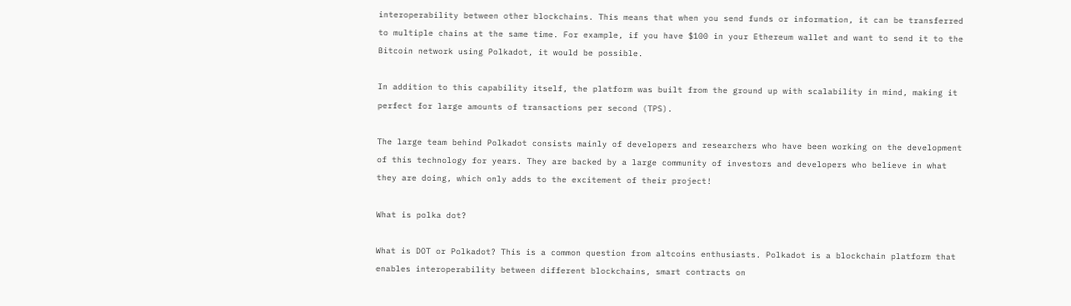interoperability between other blockchains. This means that when you send funds or information, it can be transferred to multiple chains at the same time. For example, if you have $100 in your Ethereum wallet and want to send it to the Bitcoin network using Polkadot, it would be possible.

In addition to this capability itself, the platform was built from the ground up with scalability in mind, making it perfect for large amounts of transactions per second (TPS).

The large team behind Polkadot consists mainly of developers and researchers who have been working on the development of this technology for years. They are backed by a large community of investors and developers who believe in what they are doing, which only adds to the excitement of their project!

What is polka dot?

What is DOT or Polkadot? This is a common question from altcoins enthusiasts. Polkadot is a blockchain platform that enables interoperability between different blockchains, smart contracts on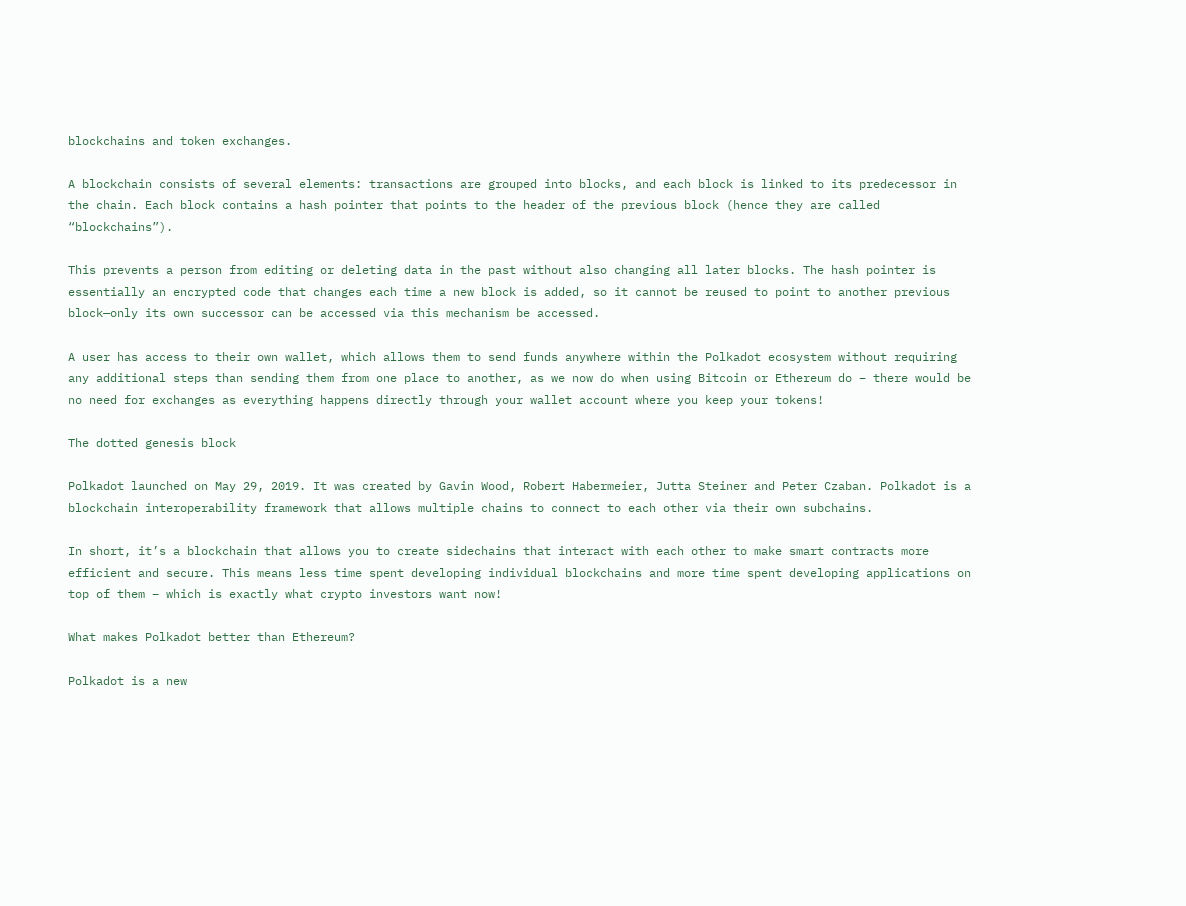blockchains and token exchanges.

A blockchain consists of several elements: transactions are grouped into blocks, and each block is linked to its predecessor in the chain. Each block contains a hash pointer that points to the header of the previous block (hence they are called “blockchains”).

This prevents a person from editing or deleting data in the past without also changing all later blocks. The hash pointer is essentially an encrypted code that changes each time a new block is added, so it cannot be reused to point to another previous block—only its own successor can be accessed via this mechanism be accessed.

A user has access to their own wallet, which allows them to send funds anywhere within the Polkadot ecosystem without requiring any additional steps than sending them from one place to another, as we now do when using Bitcoin or Ethereum do – there would be no need for exchanges as everything happens directly through your wallet account where you keep your tokens!

The dotted genesis block

Polkadot launched on May 29, 2019. It was created by Gavin Wood, Robert Habermeier, Jutta Steiner and Peter Czaban. Polkadot is a blockchain interoperability framework that allows multiple chains to connect to each other via their own subchains.

In short, it’s a blockchain that allows you to create sidechains that interact with each other to make smart contracts more efficient and secure. This means less time spent developing individual blockchains and more time spent developing applications on top of them – which is exactly what crypto investors want now!

What makes Polkadot better than Ethereum?

Polkadot is a new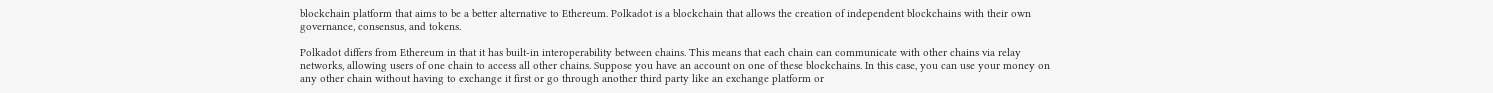blockchain platform that aims to be a better alternative to Ethereum. Polkadot is a blockchain that allows the creation of independent blockchains with their own governance, consensus, and tokens.

Polkadot differs from Ethereum in that it has built-in interoperability between chains. This means that each chain can communicate with other chains via relay networks, allowing users of one chain to access all other chains. Suppose you have an account on one of these blockchains. In this case, you can use your money on any other chain without having to exchange it first or go through another third party like an exchange platform or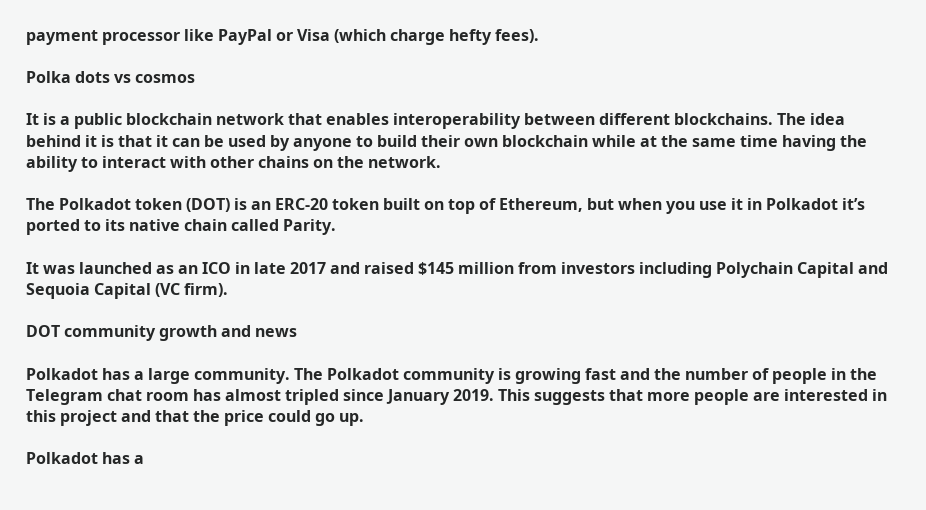payment processor like PayPal or Visa (which charge hefty fees).

Polka dots vs cosmos

It is a public blockchain network that enables interoperability between different blockchains. The idea behind it is that it can be used by anyone to build their own blockchain while at the same time having the ability to interact with other chains on the network.

The Polkadot token (DOT) is an ERC-20 token built on top of Ethereum, but when you use it in Polkadot it’s ported to its native chain called Parity.

It was launched as an ICO in late 2017 and raised $145 million from investors including Polychain Capital and Sequoia Capital (VC firm).

DOT community growth and news

Polkadot has a large community. The Polkadot community is growing fast and the number of people in the Telegram chat room has almost tripled since January 2019. This suggests that more people are interested in this project and that the price could go up.

Polkadot has a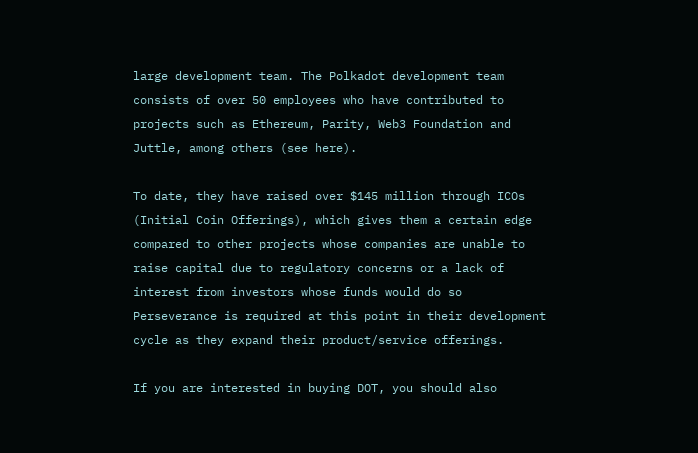large development team. The Polkadot development team consists of over 50 employees who have contributed to projects such as Ethereum, Parity, Web3 Foundation and Juttle, among others (see here).

To date, they have raised over $145 million through ICOs (Initial Coin Offerings), which gives them a certain edge compared to other projects whose companies are unable to raise capital due to regulatory concerns or a lack of interest from investors whose funds would do so Perseverance is required at this point in their development cycle as they expand their product/service offerings.

If you are interested in buying DOT, you should also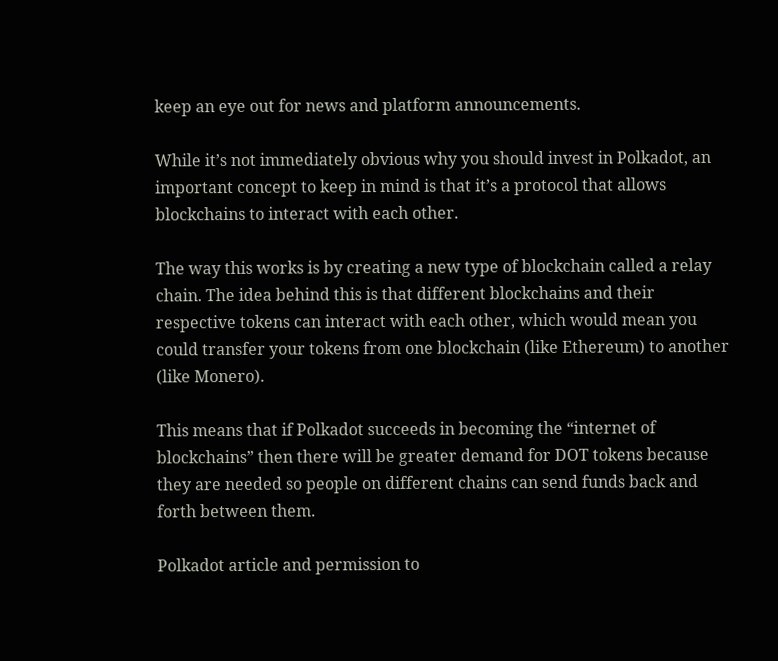keep an eye out for news and platform announcements.

While it’s not immediately obvious why you should invest in Polkadot, an important concept to keep in mind is that it’s a protocol that allows blockchains to interact with each other.

The way this works is by creating a new type of blockchain called a relay chain. The idea behind this is that different blockchains and their respective tokens can interact with each other, which would mean you could transfer your tokens from one blockchain (like Ethereum) to another (like Monero).

This means that if Polkadot succeeds in becoming the “internet of blockchains” then there will be greater demand for DOT tokens because they are needed so people on different chains can send funds back and forth between them.

Polkadot article and permission to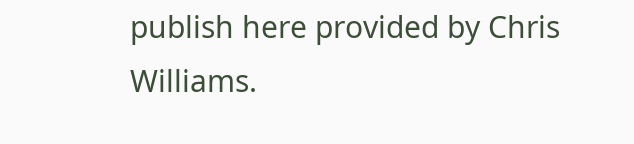publish here provided by Chris Williams.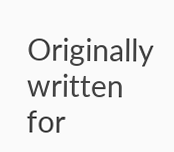Originally written for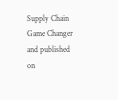Supply Chain Game Changer and published on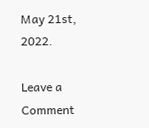May 21st, 2022.

Leave a Comment